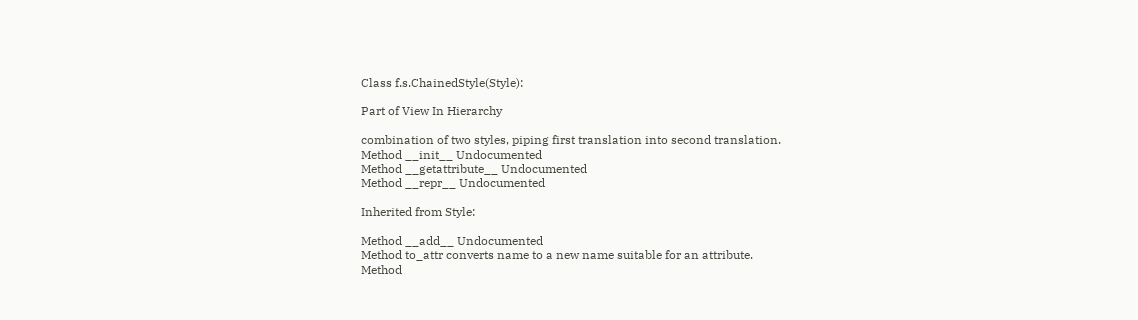Class f.s.ChainedStyle(Style):

Part of View In Hierarchy

combination of two styles, piping first translation into second translation.
Method __init__ Undocumented
Method __getattribute__ Undocumented
Method __repr__ Undocumented

Inherited from Style:

Method __add__ Undocumented
Method to_attr converts name to a new name suitable for an attribute.
Method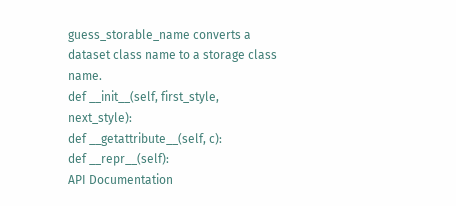guess_storable_name converts a dataset class name to a storage class name.
def __init__(self, first_style, next_style):
def __getattribute__(self, c):
def __repr__(self):
API Documentation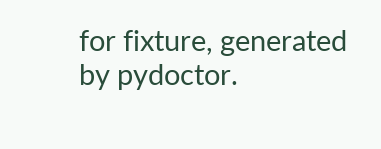for fixture, generated by pydoctor.